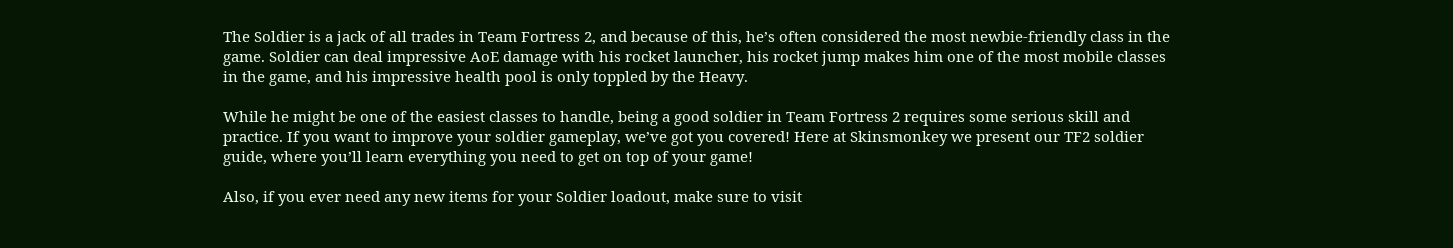The Soldier is a jack of all trades in Team Fortress 2, and because of this, he’s often considered the most newbie-friendly class in the game. Soldier can deal impressive AoE damage with his rocket launcher, his rocket jump makes him one of the most mobile classes in the game, and his impressive health pool is only toppled by the Heavy.

While he might be one of the easiest classes to handle, being a good soldier in Team Fortress 2 requires some serious skill and practice. If you want to improve your soldier gameplay, we’ve got you covered! Here at Skinsmonkey we present our TF2 soldier guide, where you’ll learn everything you need to get on top of your game!

Also, if you ever need any new items for your Soldier loadout, make sure to visit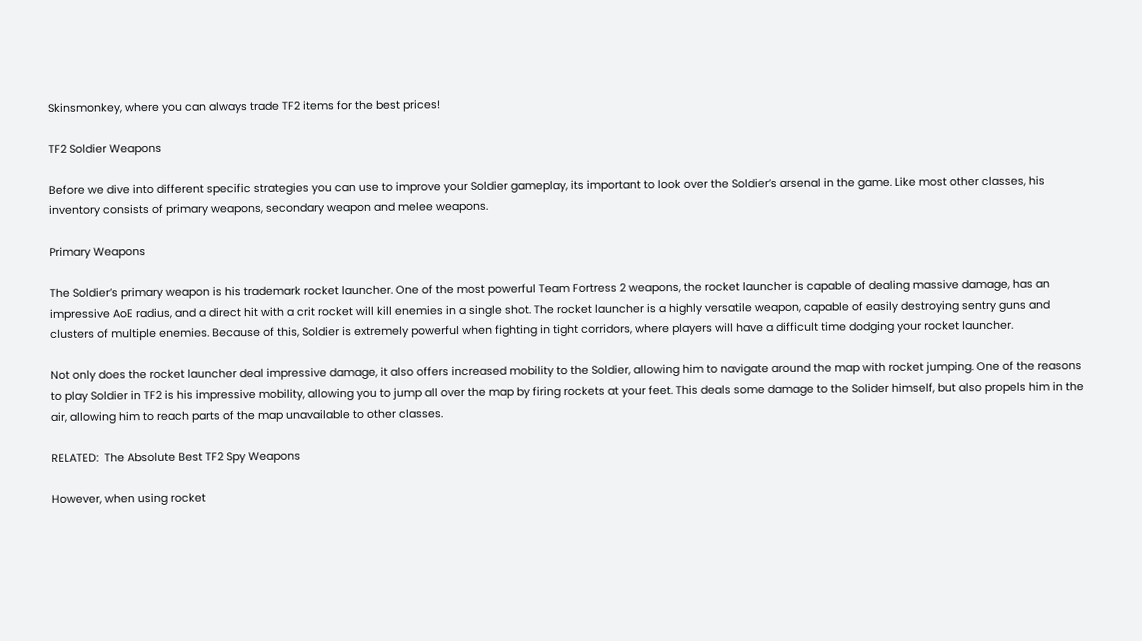Skinsmonkey, where you can always trade TF2 items for the best prices!

TF2 Soldier Weapons

Before we dive into different specific strategies you can use to improve your Soldier gameplay, its important to look over the Soldier’s arsenal in the game. Like most other classes, his inventory consists of primary weapons, secondary weapon and melee weapons.

Primary Weapons

The Soldier’s primary weapon is his trademark rocket launcher. One of the most powerful Team Fortress 2 weapons, the rocket launcher is capable of dealing massive damage, has an impressive AoE radius, and a direct hit with a crit rocket will kill enemies in a single shot. The rocket launcher is a highly versatile weapon, capable of easily destroying sentry guns and clusters of multiple enemies. Because of this, Soldier is extremely powerful when fighting in tight corridors, where players will have a difficult time dodging your rocket launcher.

Not only does the rocket launcher deal impressive damage, it also offers increased mobility to the Soldier, allowing him to navigate around the map with rocket jumping. One of the reasons to play Soldier in TF2 is his impressive mobility, allowing you to jump all over the map by firing rockets at your feet. This deals some damage to the Solider himself, but also propels him in the air, allowing him to reach parts of the map unavailable to other classes.

RELATED:  The Absolute Best TF2 Spy Weapons

However, when using rocket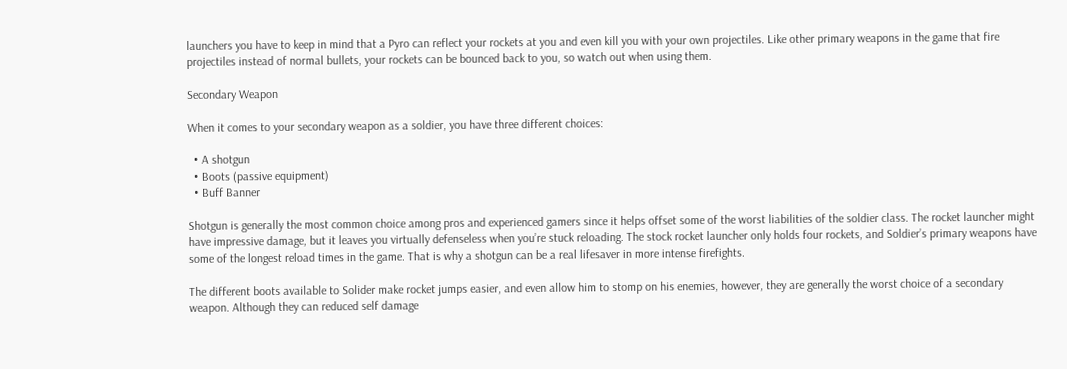launchers you have to keep in mind that a Pyro can reflect your rockets at you and even kill you with your own projectiles. Like other primary weapons in the game that fire projectiles instead of normal bullets, your rockets can be bounced back to you, so watch out when using them.

Secondary Weapon

When it comes to your secondary weapon as a soldier, you have three different choices:

  • A shotgun
  • Boots (passive equipment)
  • Buff Banner

Shotgun is generally the most common choice among pros and experienced gamers since it helps offset some of the worst liabilities of the soldier class. The rocket launcher might have impressive damage, but it leaves you virtually defenseless when you’re stuck reloading. The stock rocket launcher only holds four rockets, and Soldier’s primary weapons have some of the longest reload times in the game. That is why a shotgun can be a real lifesaver in more intense firefights.

The different boots available to Solider make rocket jumps easier, and even allow him to stomp on his enemies, however, they are generally the worst choice of a secondary weapon. Although they can reduced self damage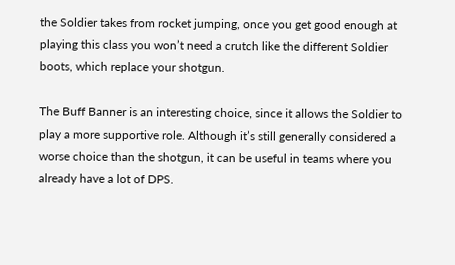the Soldier takes from rocket jumping, once you get good enough at playing this class you won’t need a crutch like the different Soldier boots, which replace your shotgun.

The Buff Banner is an interesting choice, since it allows the Soldier to play a more supportive role. Although it’s still generally considered a worse choice than the shotgun, it can be useful in teams where you already have a lot of DPS.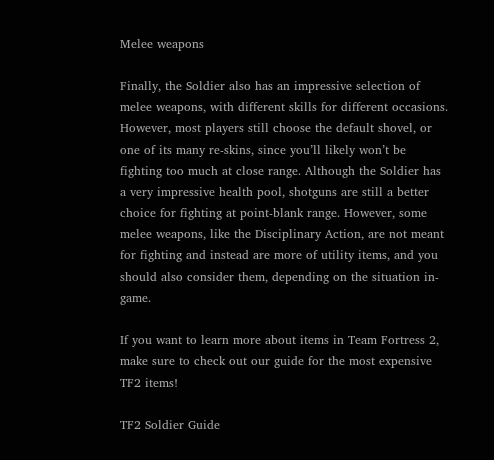Melee weapons

Finally, the Soldier also has an impressive selection of melee weapons, with different skills for different occasions. However, most players still choose the default shovel, or one of its many re-skins, since you’ll likely won’t be fighting too much at close range. Although the Soldier has a very impressive health pool, shotguns are still a better choice for fighting at point-blank range. However, some melee weapons, like the Disciplinary Action, are not meant for fighting and instead are more of utility items, and you should also consider them, depending on the situation in-game.

If you want to learn more about items in Team Fortress 2, make sure to check out our guide for the most expensive TF2 items!

TF2 Soldier Guide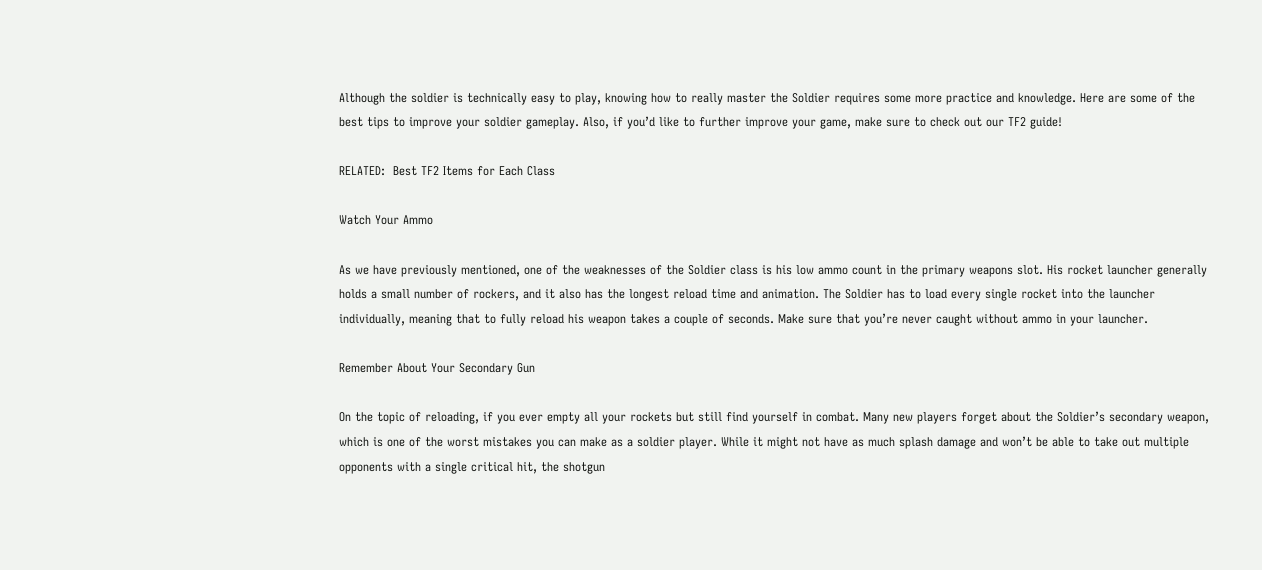Although the soldier is technically easy to play, knowing how to really master the Soldier requires some more practice and knowledge. Here are some of the best tips to improve your soldier gameplay. Also, if you’d like to further improve your game, make sure to check out our TF2 guide!

RELATED:  Best TF2 Items for Each Class

Watch Your Ammo

As we have previously mentioned, one of the weaknesses of the Soldier class is his low ammo count in the primary weapons slot. His rocket launcher generally holds a small number of rockers, and it also has the longest reload time and animation. The Soldier has to load every single rocket into the launcher individually, meaning that to fully reload his weapon takes a couple of seconds. Make sure that you’re never caught without ammo in your launcher.

Remember About Your Secondary Gun

On the topic of reloading, if you ever empty all your rockets but still find yourself in combat. Many new players forget about the Soldier’s secondary weapon, which is one of the worst mistakes you can make as a soldier player. While it might not have as much splash damage and won’t be able to take out multiple opponents with a single critical hit, the shotgun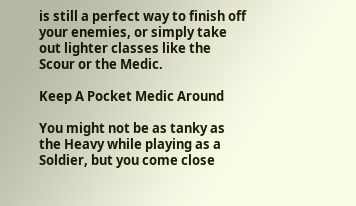is still a perfect way to finish off your enemies, or simply take out lighter classes like the Scour or the Medic.

Keep A Pocket Medic Around

You might not be as tanky as the Heavy while playing as a Soldier, but you come close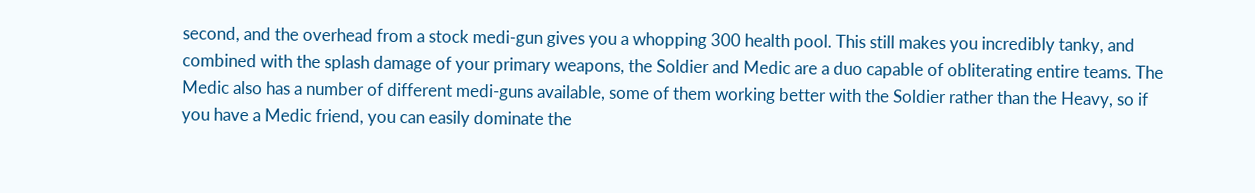second, and the overhead from a stock medi-gun gives you a whopping 300 health pool. This still makes you incredibly tanky, and combined with the splash damage of your primary weapons, the Soldier and Medic are a duo capable of obliterating entire teams. The Medic also has a number of different medi-guns available, some of them working better with the Soldier rather than the Heavy, so if you have a Medic friend, you can easily dominate the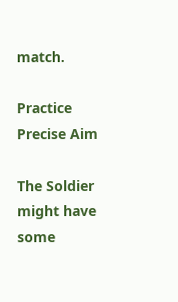match.

Practice Precise Aim

The Soldier might have some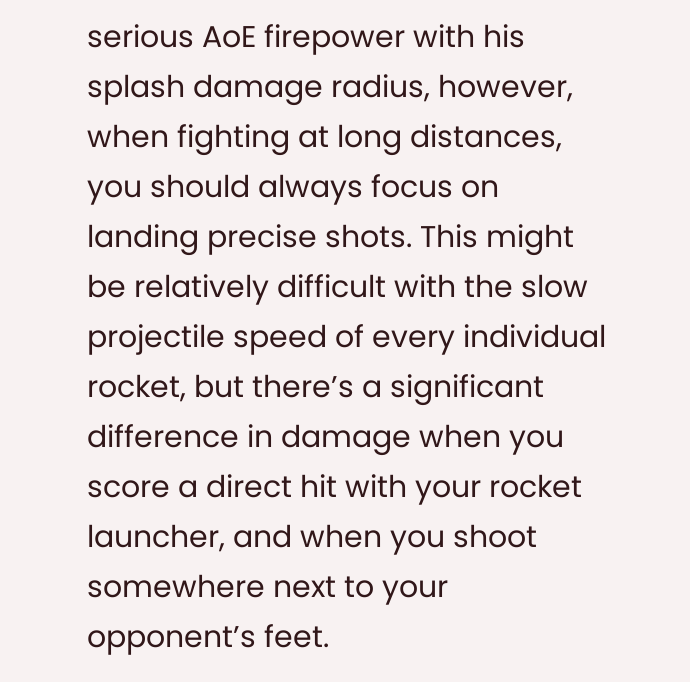serious AoE firepower with his splash damage radius, however, when fighting at long distances, you should always focus on landing precise shots. This might be relatively difficult with the slow projectile speed of every individual rocket, but there’s a significant difference in damage when you score a direct hit with your rocket launcher, and when you shoot somewhere next to your opponent’s feet.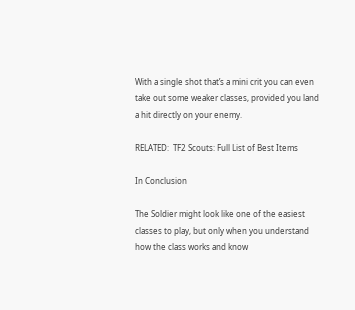With a single shot that’s a mini crit you can even take out some weaker classes, provided you land a hit directly on your enemy.

RELATED:  TF2 Scouts: Full List of Best Items

In Conclusion

The Soldier might look like one of the easiest classes to play, but only when you understand how the class works and know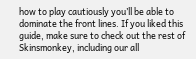how to play cautiously you’ll be able to dominate the front lines. If you liked this guide, make sure to check out the rest of Skinsmonkey, including our all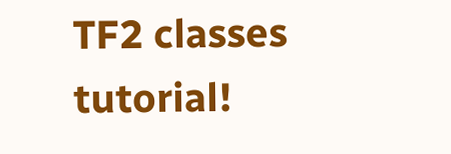TF2 classes tutorial!